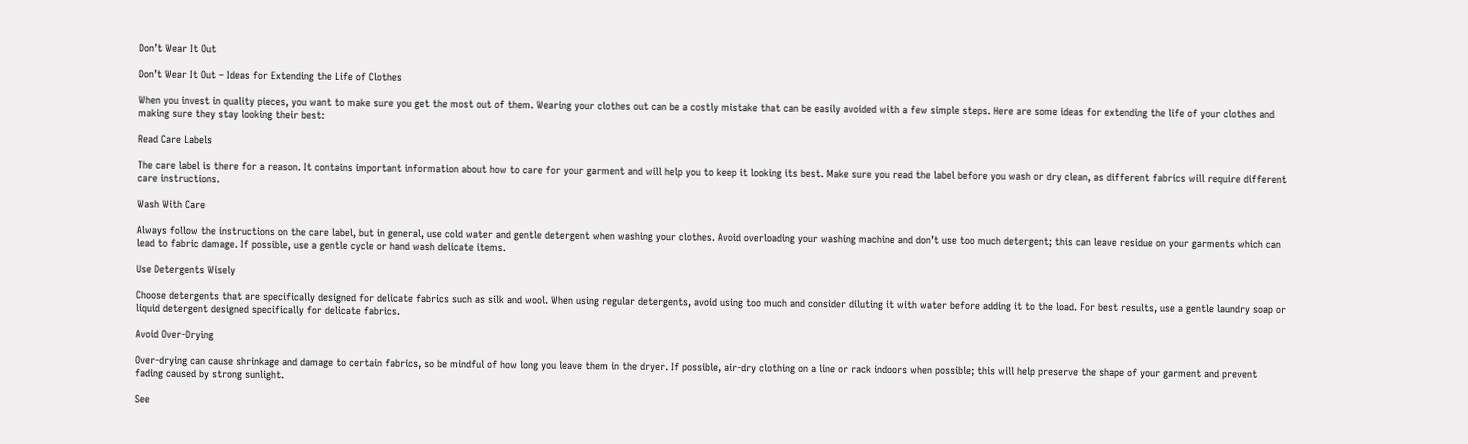Don’t Wear It Out

Don’t Wear It Out – Ideas for Extending the Life of Clothes

When you invest in quality pieces, you want to make sure you get the most out of them. Wearing your clothes out can be a costly mistake that can be easily avoided with a few simple steps. Here are some ideas for extending the life of your clothes and making sure they stay looking their best:

Read Care Labels

The care label is there for a reason. It contains important information about how to care for your garment and will help you to keep it looking its best. Make sure you read the label before you wash or dry clean, as different fabrics will require different care instructions.

Wash With Care

Always follow the instructions on the care label, but in general, use cold water and gentle detergent when washing your clothes. Avoid overloading your washing machine and don’t use too much detergent; this can leave residue on your garments which can lead to fabric damage. If possible, use a gentle cycle or hand wash delicate items.

Use Detergents Wisely

Choose detergents that are specifically designed for delicate fabrics such as silk and wool. When using regular detergents, avoid using too much and consider diluting it with water before adding it to the load. For best results, use a gentle laundry soap or liquid detergent designed specifically for delicate fabrics.

Avoid Over-Drying

Over-drying can cause shrinkage and damage to certain fabrics, so be mindful of how long you leave them in the dryer. If possible, air-dry clothing on a line or rack indoors when possible; this will help preserve the shape of your garment and prevent fading caused by strong sunlight.

See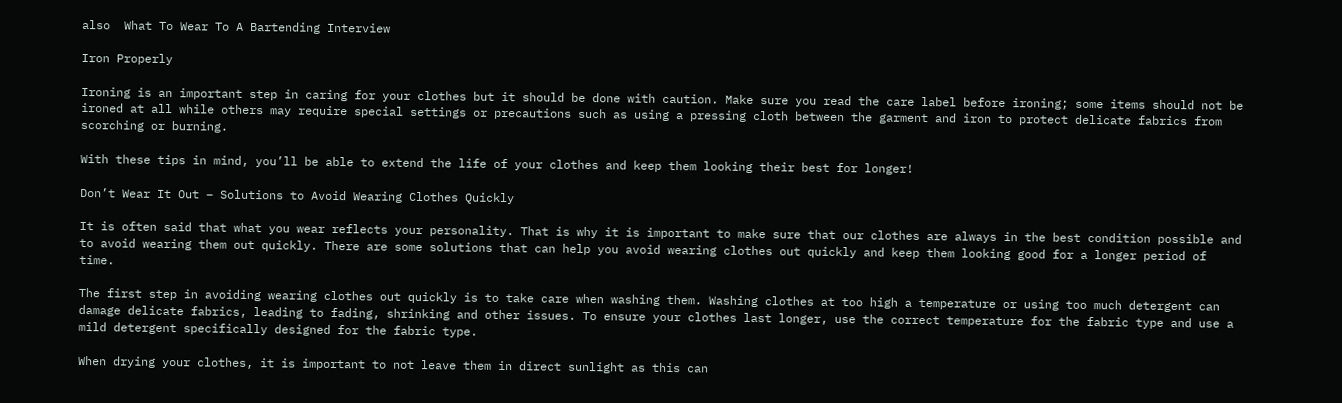also  What To Wear To A Bartending Interview

Iron Properly

Ironing is an important step in caring for your clothes but it should be done with caution. Make sure you read the care label before ironing; some items should not be ironed at all while others may require special settings or precautions such as using a pressing cloth between the garment and iron to protect delicate fabrics from scorching or burning.

With these tips in mind, you’ll be able to extend the life of your clothes and keep them looking their best for longer!

Don’t Wear It Out – Solutions to Avoid Wearing Clothes Quickly

It is often said that what you wear reflects your personality. That is why it is important to make sure that our clothes are always in the best condition possible and to avoid wearing them out quickly. There are some solutions that can help you avoid wearing clothes out quickly and keep them looking good for a longer period of time.

The first step in avoiding wearing clothes out quickly is to take care when washing them. Washing clothes at too high a temperature or using too much detergent can damage delicate fabrics, leading to fading, shrinking and other issues. To ensure your clothes last longer, use the correct temperature for the fabric type and use a mild detergent specifically designed for the fabric type.

When drying your clothes, it is important to not leave them in direct sunlight as this can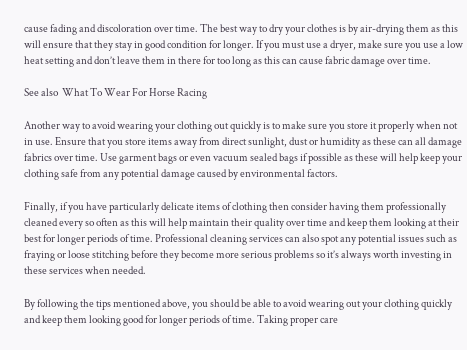cause fading and discoloration over time. The best way to dry your clothes is by air-drying them as this will ensure that they stay in good condition for longer. If you must use a dryer, make sure you use a low heat setting and don’t leave them in there for too long as this can cause fabric damage over time.

See also  What To Wear For Horse Racing

Another way to avoid wearing your clothing out quickly is to make sure you store it properly when not in use. Ensure that you store items away from direct sunlight, dust or humidity as these can all damage fabrics over time. Use garment bags or even vacuum sealed bags if possible as these will help keep your clothing safe from any potential damage caused by environmental factors.

Finally, if you have particularly delicate items of clothing then consider having them professionally cleaned every so often as this will help maintain their quality over time and keep them looking at their best for longer periods of time. Professional cleaning services can also spot any potential issues such as fraying or loose stitching before they become more serious problems so it’s always worth investing in these services when needed.

By following the tips mentioned above, you should be able to avoid wearing out your clothing quickly and keep them looking good for longer periods of time. Taking proper care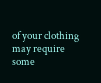of your clothing may require some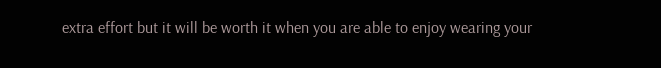extra effort but it will be worth it when you are able to enjoy wearing your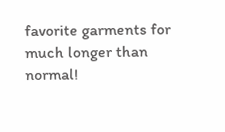favorite garments for much longer than normal!